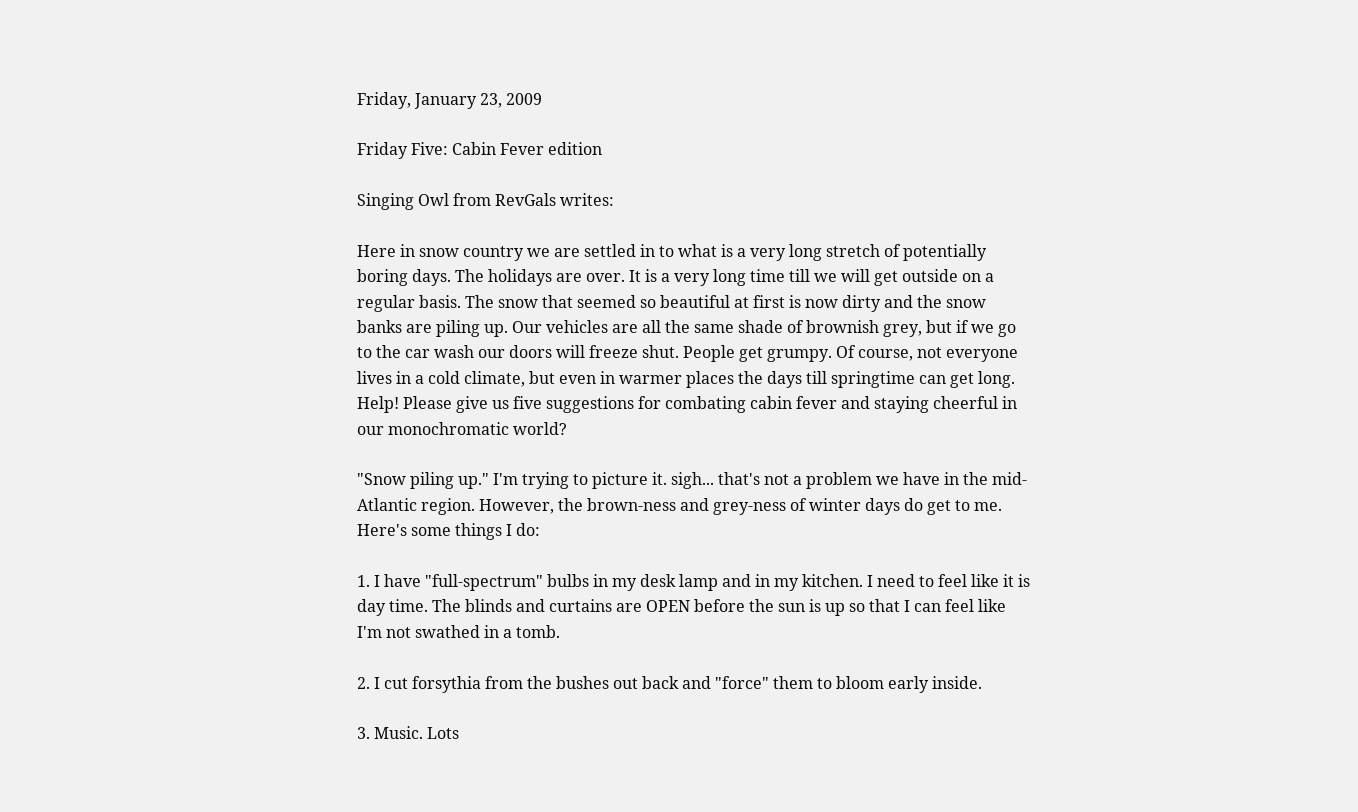Friday, January 23, 2009

Friday Five: Cabin Fever edition

Singing Owl from RevGals writes:

Here in snow country we are settled in to what is a very long stretch of potentially boring days. The holidays are over. It is a very long time till we will get outside on a regular basis. The snow that seemed so beautiful at first is now dirty and the snow banks are piling up. Our vehicles are all the same shade of brownish grey, but if we go to the car wash our doors will freeze shut. People get grumpy. Of course, not everyone lives in a cold climate, but even in warmer places the days till springtime can get long. Help! Please give us five suggestions for combating cabin fever and staying cheerful in our monochromatic world?

"Snow piling up." I'm trying to picture it. sigh... that's not a problem we have in the mid-Atlantic region. However, the brown-ness and grey-ness of winter days do get to me. Here's some things I do:

1. I have "full-spectrum" bulbs in my desk lamp and in my kitchen. I need to feel like it is day time. The blinds and curtains are OPEN before the sun is up so that I can feel like I'm not swathed in a tomb.

2. I cut forsythia from the bushes out back and "force" them to bloom early inside.

3. Music. Lots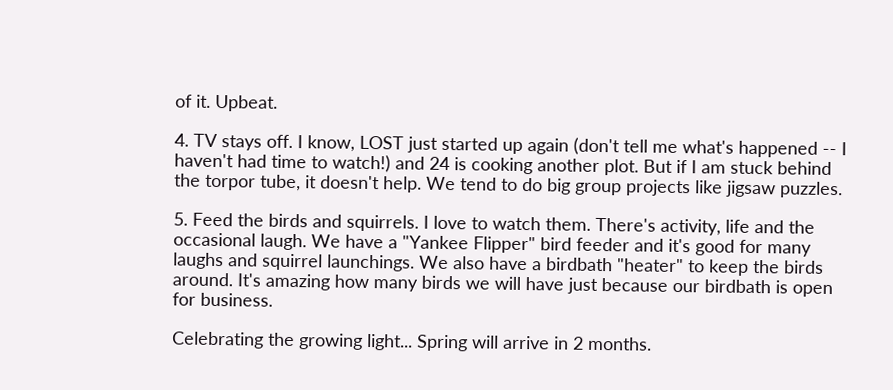of it. Upbeat.

4. TV stays off. I know, LOST just started up again (don't tell me what's happened -- I haven't had time to watch!) and 24 is cooking another plot. But if I am stuck behind the torpor tube, it doesn't help. We tend to do big group projects like jigsaw puzzles.

5. Feed the birds and squirrels. I love to watch them. There's activity, life and the occasional laugh. We have a "Yankee Flipper" bird feeder and it's good for many laughs and squirrel launchings. We also have a birdbath "heater" to keep the birds around. It's amazing how many birds we will have just because our birdbath is open for business.

Celebrating the growing light... Spring will arrive in 2 months.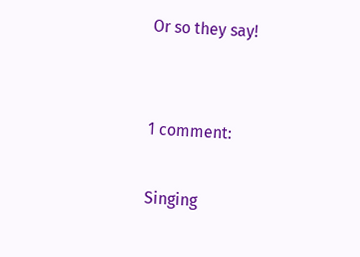Or so they say!


1 comment:

Singing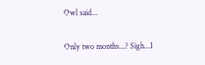Owl said...

Only two months...? Sigh...I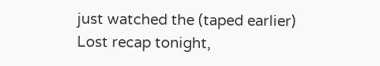just watched the (taped earlier) Lost recap tonight,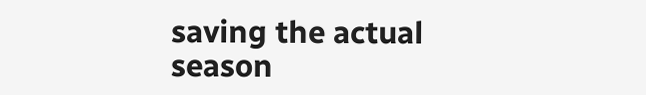saving the actual season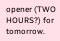opener (TWO HOURS?) for tomorrow.